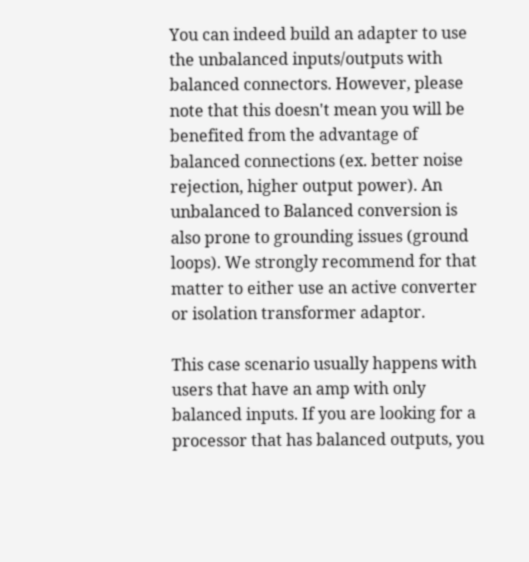You can indeed build an adapter to use the unbalanced inputs/outputs with balanced connectors. However, please note that this doesn't mean you will be benefited from the advantage of balanced connections (ex. better noise rejection, higher output power). An unbalanced to Balanced conversion is also prone to grounding issues (ground loops). We strongly recommend for that matter to either use an active converter or isolation transformer adaptor.

This case scenario usually happens with users that have an amp with only balanced inputs. If you are looking for a processor that has balanced outputs, you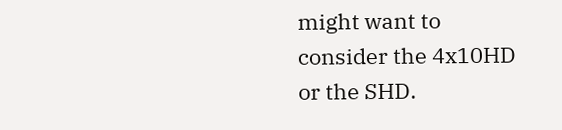might want to consider the 4x10HD or the SHD.